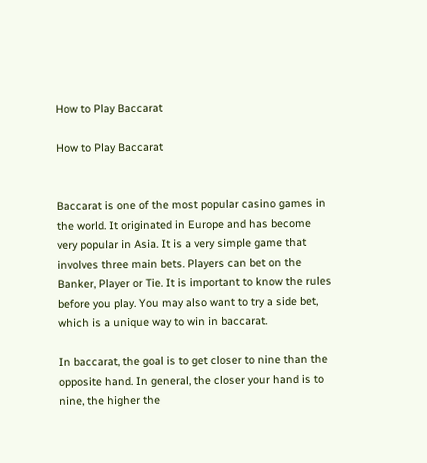How to Play Baccarat

How to Play Baccarat


Baccarat is one of the most popular casino games in the world. It originated in Europe and has become very popular in Asia. It is a very simple game that involves three main bets. Players can bet on the Banker, Player or Tie. It is important to know the rules before you play. You may also want to try a side bet, which is a unique way to win in baccarat.

In baccarat, the goal is to get closer to nine than the opposite hand. In general, the closer your hand is to nine, the higher the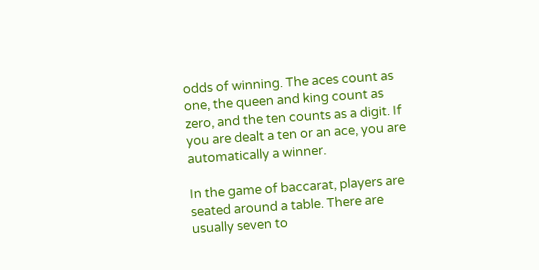odds of winning. The aces count as one, the queen and king count as zero, and the ten counts as a digit. If you are dealt a ten or an ace, you are automatically a winner.

In the game of baccarat, players are seated around a table. There are usually seven to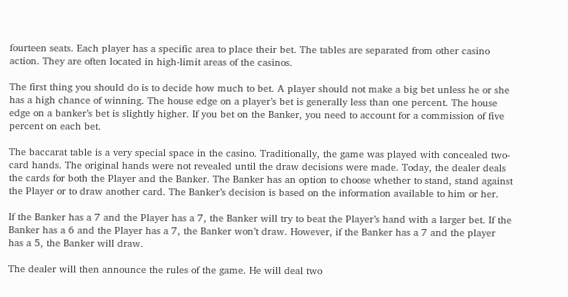fourteen seats. Each player has a specific area to place their bet. The tables are separated from other casino action. They are often located in high-limit areas of the casinos.

The first thing you should do is to decide how much to bet. A player should not make a big bet unless he or she has a high chance of winning. The house edge on a player’s bet is generally less than one percent. The house edge on a banker’s bet is slightly higher. If you bet on the Banker, you need to account for a commission of five percent on each bet.

The baccarat table is a very special space in the casino. Traditionally, the game was played with concealed two-card hands. The original hands were not revealed until the draw decisions were made. Today, the dealer deals the cards for both the Player and the Banker. The Banker has an option to choose whether to stand, stand against the Player or to draw another card. The Banker’s decision is based on the information available to him or her.

If the Banker has a 7 and the Player has a 7, the Banker will try to beat the Player’s hand with a larger bet. If the Banker has a 6 and the Player has a 7, the Banker won’t draw. However, if the Banker has a 7 and the player has a 5, the Banker will draw.

The dealer will then announce the rules of the game. He will deal two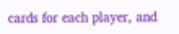cards for each player, and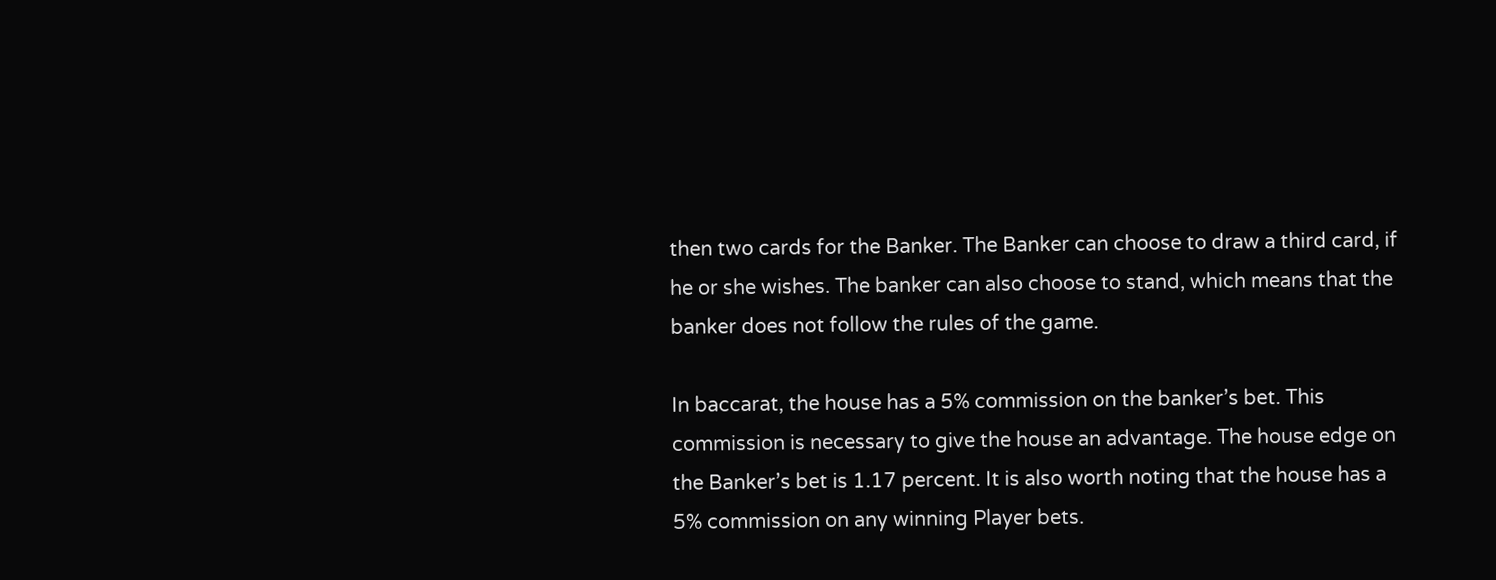then two cards for the Banker. The Banker can choose to draw a third card, if he or she wishes. The banker can also choose to stand, which means that the banker does not follow the rules of the game.

In baccarat, the house has a 5% commission on the banker’s bet. This commission is necessary to give the house an advantage. The house edge on the Banker’s bet is 1.17 percent. It is also worth noting that the house has a 5% commission on any winning Player bets.